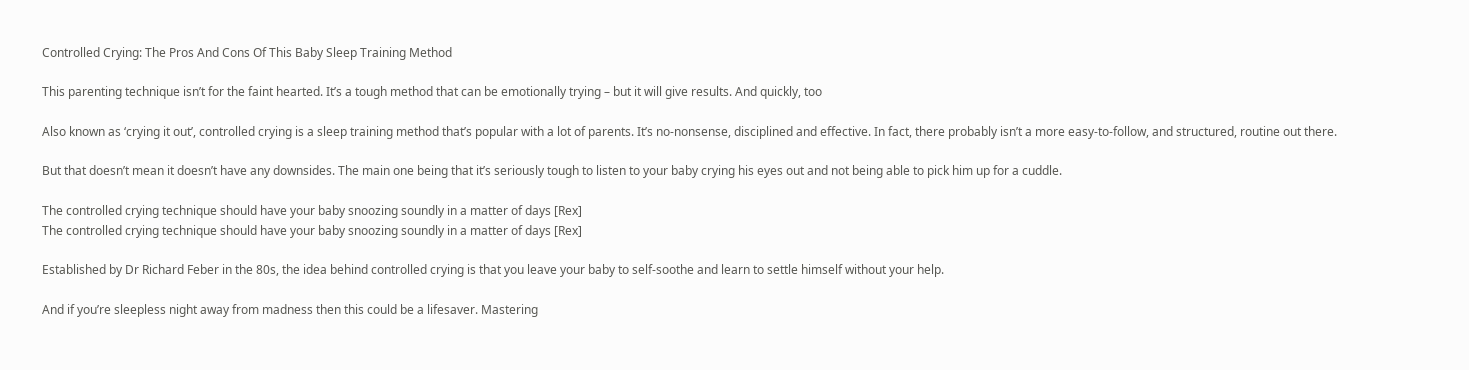Controlled Crying: The Pros And Cons Of This Baby Sleep Training Method

This parenting technique isn’t for the faint hearted. It’s a tough method that can be emotionally trying – but it will give results. And quickly, too

Also known as ‘crying it out’, controlled crying is a sleep training method that’s popular with a lot of parents. It’s no-nonsense, disciplined and effective. In fact, there probably isn’t a more easy-to-follow, and structured, routine out there.

But that doesn’t mean it doesn’t have any downsides. The main one being that it’s seriously tough to listen to your baby crying his eyes out and not being able to pick him up for a cuddle.

The controlled crying technique should have your baby snoozing soundly in a matter of days [Rex]
The controlled crying technique should have your baby snoozing soundly in a matter of days [Rex]

Established by Dr Richard Feber in the 80s, the idea behind controlled crying is that you leave your baby to self-soothe and learn to settle himself without your help.

And if you’re sleepless night away from madness then this could be a lifesaver. Mastering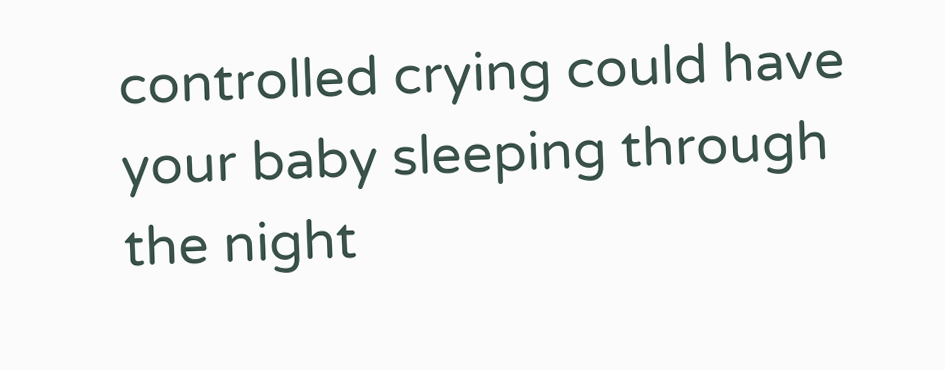controlled crying could have your baby sleeping through the night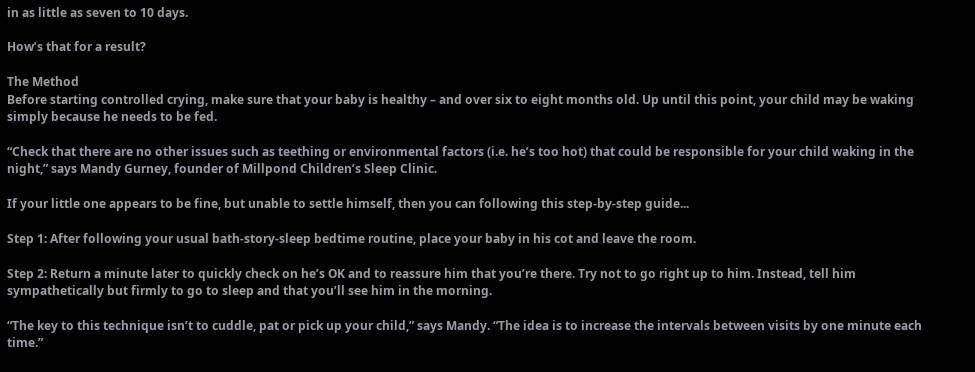in as little as seven to 10 days.

How’s that for a result?

The Method
Before starting controlled crying, make sure that your baby is healthy – and over six to eight months old. Up until this point, your child may be waking simply because he needs to be fed.

“Check that there are no other issues such as teething or environmental factors (i.e. he’s too hot) that could be responsible for your child waking in the night,” says Mandy Gurney, founder of Millpond Children’s Sleep Clinic.

If your little one appears to be fine, but unable to settle himself, then you can following this step-by-step guide...

Step 1: After following your usual bath-story-sleep bedtime routine, place your baby in his cot and leave the room.

Step 2: Return a minute later to quickly check on he’s OK and to reassure him that you’re there. Try not to go right up to him. Instead, tell him sympathetically but firmly to go to sleep and that you’ll see him in the morning.

“The key to this technique isn’t to cuddle, pat or pick up your child,” says Mandy. “The idea is to increase the intervals between visits by one minute each time.”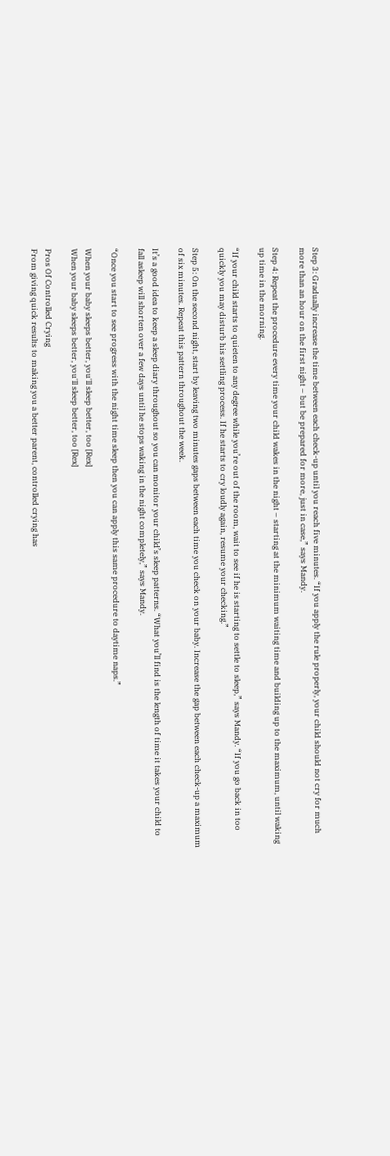Step 3: Gradually increase the time between each check-up until you reach five minutes. “If you apply the rule properly, your child should not cry for much more than an hour on the first night – but be prepared for more, just in case,” says Mandy.

Step 4: Repeat the procedure every time your child wakes in the night – starting at the minimum waiting time and building up to the maximum, until waking up time in the morning.

“If your child starts to quieten to any degree while you’re out of the room, wait to see if he is starting to settle to sleep,” says Mandy. “If you go back in too quickly you may disturb his settling process. If he starts to cry loudly again, resume your checking.”

Step 5: On the second night, start by leaving two minutes gaps between each time you check on your baby. Increase the gap between each check-up a maximum of six minutes. Repeat this pattern throughout the week.

It’s a good idea to keep a sleep diary throughout so you can monitor your child’s sleep patterns. “What you’ll find is the length of time it takes your child to fall asleep will shorten over a few days until he stops waking in the night completely,” says Mandy.

“Once you start to see progress with the night time sleep then you can apply this same procedure to daytime naps.”

When your baby sleeps better, you'll sleep better, too [Rex]
When your baby sleeps better, you'll sleep better, too [Rex]

Pros Of Controlled Crying
From giving quick results to making you a better parent, controlled crying has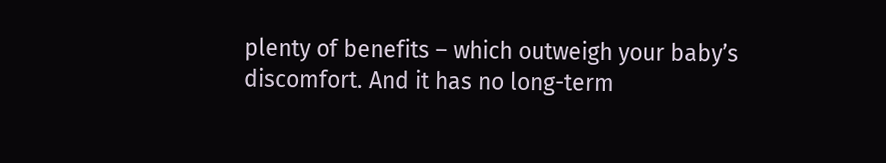plenty of benefits – which outweigh your baby’s discomfort. And it has no long-term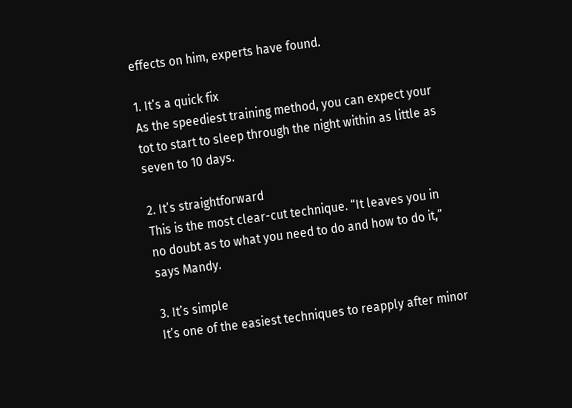effects on him, experts have found.

1. It’s a quick fix
As the speediest training method, you can expect your tot to start to sleep through the night within as little as seven to 10 days.

2. It’s straightforward
This is the most clear-cut technique. “It leaves you in no doubt as to what you need to do and how to do it,” says Mandy.

3. It’s simple
It’s one of the easiest techniques to reapply after minor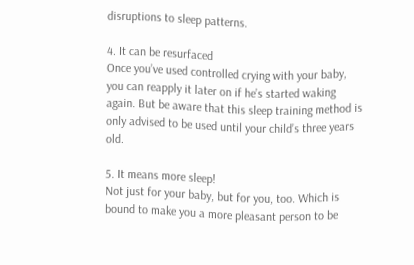disruptions to sleep patterns.

4. It can be resurfaced
Once you’ve used controlled crying with your baby, you can reapply it later on if he’s started waking again. But be aware that this sleep training method is only advised to be used until your child’s three years old.

5. It means more sleep!
Not just for your baby, but for you, too. Which is bound to make you a more pleasant person to be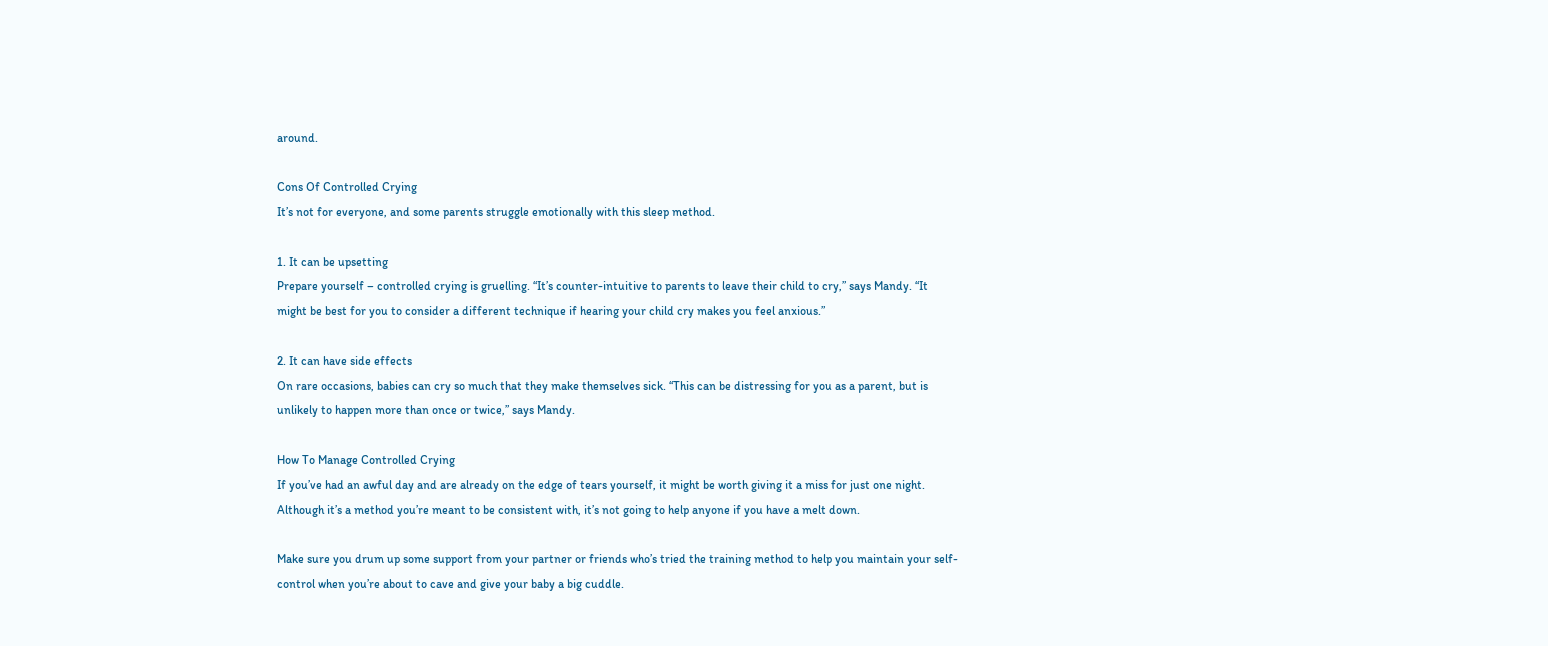around.

Cons Of Controlled Crying
It’s not for everyone, and some parents struggle emotionally with this sleep method.

1. It can be upsetting
Prepare yourself – controlled crying is gruelling. “It’s counter-intuitive to parents to leave their child to cry,” says Mandy. “It might be best for you to consider a different technique if hearing your child cry makes you feel anxious.”

2. It can have side effects
On rare occasions, babies can cry so much that they make themselves sick. “This can be distressing for you as a parent, but is unlikely to happen more than once or twice,” says Mandy.

How To Manage Controlled Crying
If you’ve had an awful day and are already on the edge of tears yourself, it might be worth giving it a miss for just one night. Although it’s a method you’re meant to be consistent with, it’s not going to help anyone if you have a melt down.

Make sure you drum up some support from your partner or friends who’s tried the training method to help you maintain your self-control when you’re about to cave and give your baby a big cuddle.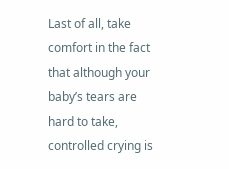Last of all, take comfort in the fact that although your baby’s tears are hard to take, controlled crying is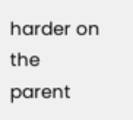harder on the parent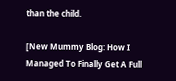than the child.

[New Mummy Blog: How I Managed To Finally Get A Full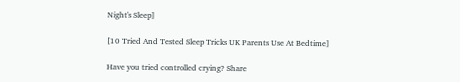Night's Sleep]

[10 Tried And Tested Sleep Tricks UK Parents Use At Bedtime]

Have you tried controlled crying? Share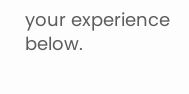your experience below.